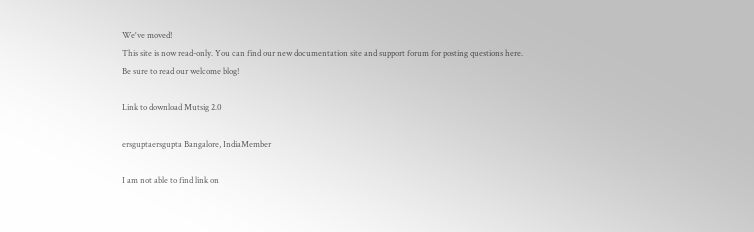We've moved!
This site is now read-only. You can find our new documentation site and support forum for posting questions here.
Be sure to read our welcome blog!

Link to download Mutsig 2.0

ersguptaersgupta Bangalore, IndiaMember

I am not able to find link on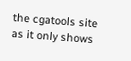the cgatools site as it only shows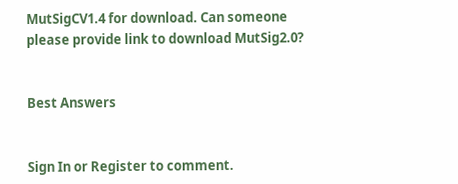MutSigCV1.4 for download. Can someone please provide link to download MutSig2.0?


Best Answers


Sign In or Register to comment.